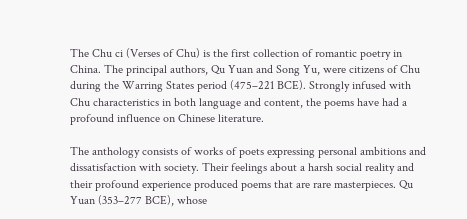The Chu ci (Verses of Chu) is the first collection of romantic poetry in China. The principal authors, Qu Yuan and Song Yu, were citizens of Chu during the Warring States period (475–221 BCE). Strongly infused with Chu characteristics in both language and content, the poems have had a profound influence on Chinese literature.

The anthology consists of works of poets expressing personal ambitions and dissatisfaction with society. Their feelings about a harsh social reality and their profound experience produced poems that are rare masterpieces. Qu Yuan (353–277 BCE), whose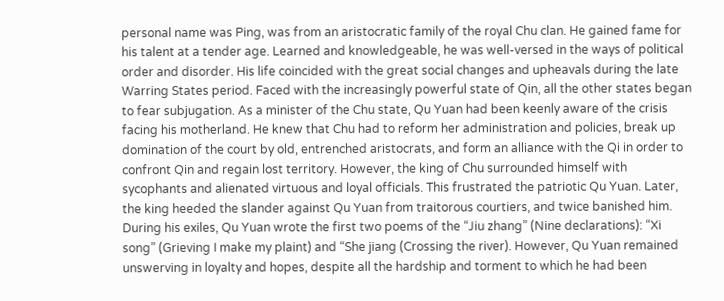personal name was Ping, was from an aristocratic family of the royal Chu clan. He gained fame for his talent at a tender age. Learned and knowledgeable, he was well-versed in the ways of political order and disorder. His life coincided with the great social changes and upheavals during the late Warring States period. Faced with the increasingly powerful state of Qin, all the other states began to fear subjugation. As a minister of the Chu state, Qu Yuan had been keenly aware of the crisis facing his motherland. He knew that Chu had to reform her administration and policies, break up domination of the court by old, entrenched aristocrats, and form an alliance with the Qi in order to confront Qin and regain lost territory. However, the king of Chu surrounded himself with sycophants and alienated virtuous and loyal officials. This frustrated the patriotic Qu Yuan. Later, the king heeded the slander against Qu Yuan from traitorous courtiers, and twice banished him. During his exiles, Qu Yuan wrote the first two poems of the “Jiu zhang” (Nine declarations): “Xi song” (Grieving I make my plaint) and “She jiang (Crossing the river). However, Qu Yuan remained unswerving in loyalty and hopes, despite all the hardship and torment to which he had been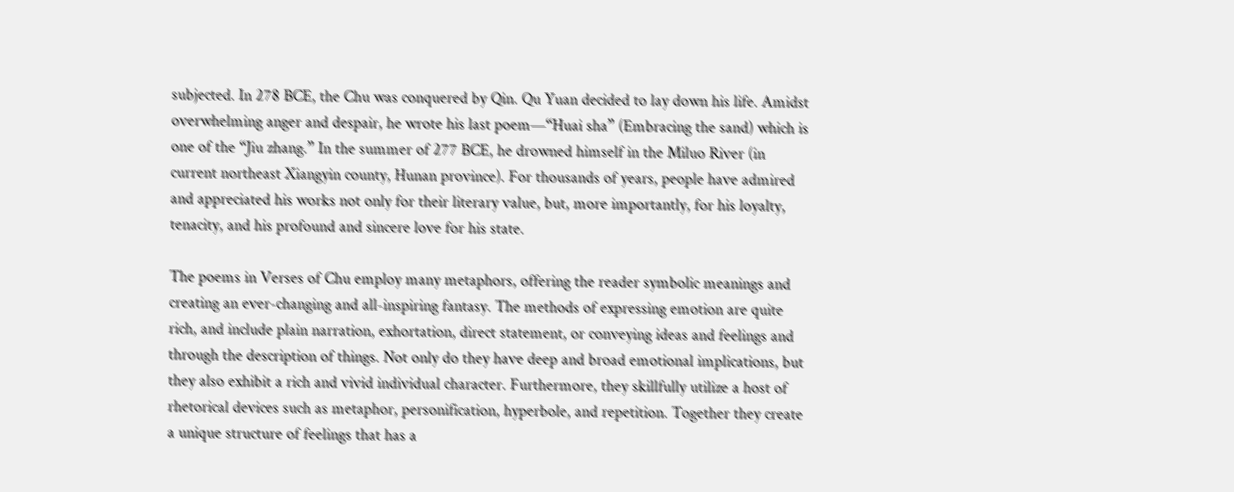subjected. In 278 BCE, the Chu was conquered by Qin. Qu Yuan decided to lay down his life. Amidst overwhelming anger and despair, he wrote his last poem—“Huai sha” (Embracing the sand) which is one of the “Jiu zhang.” In the summer of 277 BCE, he drowned himself in the Miluo River (in current northeast Xiangyin county, Hunan province). For thousands of years, people have admired and appreciated his works not only for their literary value, but, more importantly, for his loyalty, tenacity, and his profound and sincere love for his state.

The poems in Verses of Chu employ many metaphors, offering the reader symbolic meanings and creating an ever-changing and all-inspiring fantasy. The methods of expressing emotion are quite rich, and include plain narration, exhortation, direct statement, or conveying ideas and feelings and through the description of things. Not only do they have deep and broad emotional implications, but they also exhibit a rich and vivid individual character. Furthermore, they skillfully utilize a host of rhetorical devices such as metaphor, personification, hyperbole, and repetition. Together they create a unique structure of feelings that has a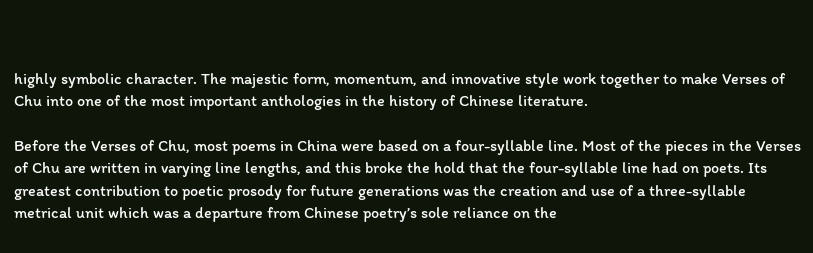highly symbolic character. The majestic form, momentum, and innovative style work together to make Verses of Chu into one of the most important anthologies in the history of Chinese literature.

Before the Verses of Chu, most poems in China were based on a four-syllable line. Most of the pieces in the Verses of Chu are written in varying line lengths, and this broke the hold that the four-syllable line had on poets. Its greatest contribution to poetic prosody for future generations was the creation and use of a three-syllable metrical unit which was a departure from Chinese poetry’s sole reliance on the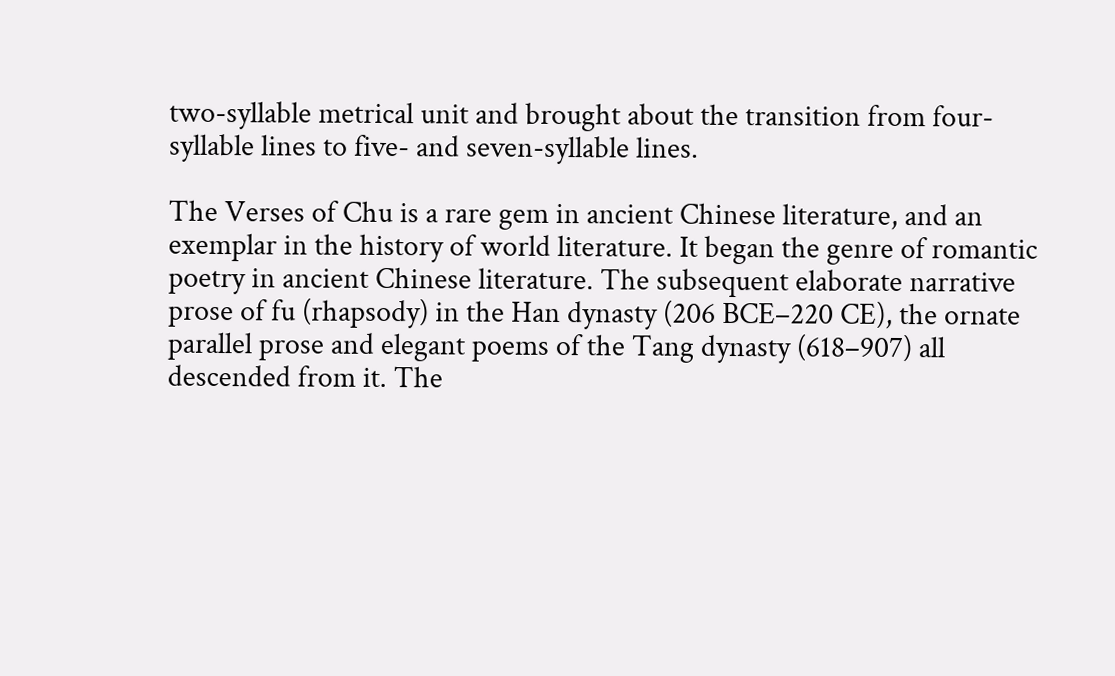two-syllable metrical unit and brought about the transition from four-syllable lines to five- and seven-syllable lines.

The Verses of Chu is a rare gem in ancient Chinese literature, and an exemplar in the history of world literature. It began the genre of romantic poetry in ancient Chinese literature. The subsequent elaborate narrative prose of fu (rhapsody) in the Han dynasty (206 BCE–220 CE), the ornate parallel prose and elegant poems of the Tang dynasty (618–907) all descended from it. The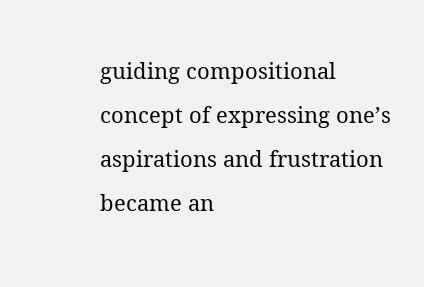guiding compositional concept of expressing one’s aspirations and frustration became an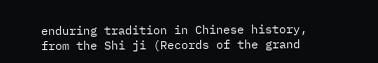enduring tradition in Chinese history, from the Shi ji (Records of the grand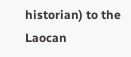historian) to the Laocan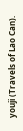youji (Travels of Lao Can).